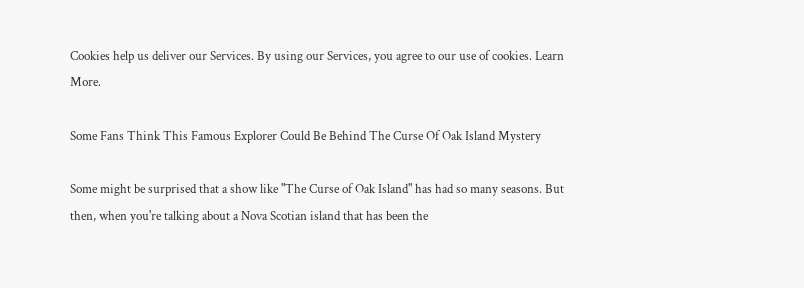Cookies help us deliver our Services. By using our Services, you agree to our use of cookies. Learn More.

Some Fans Think This Famous Explorer Could Be Behind The Curse Of Oak Island Mystery

Some might be surprised that a show like "The Curse of Oak Island" has had so many seasons. But then, when you're talking about a Nova Scotian island that has been the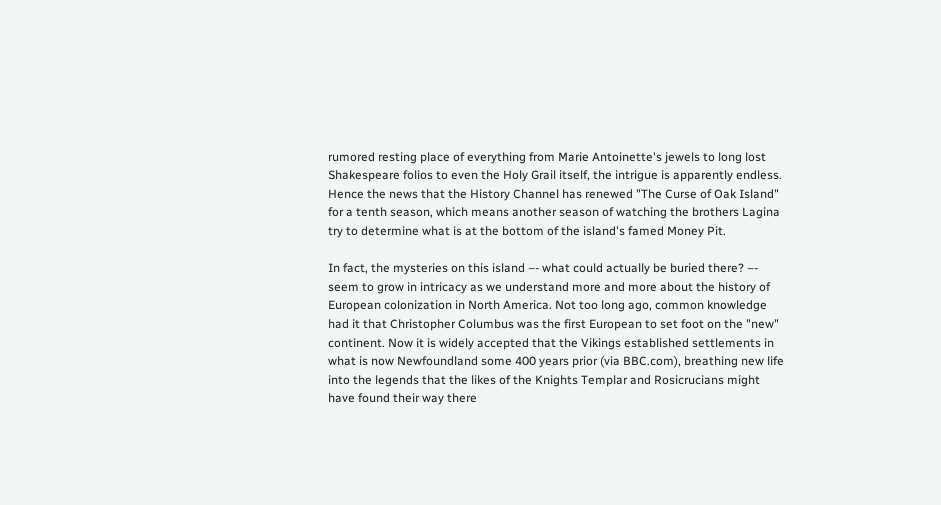rumored resting place of everything from Marie Antoinette's jewels to long lost Shakespeare folios to even the Holy Grail itself, the intrigue is apparently endless. Hence the news that the History Channel has renewed "The Curse of Oak Island" for a tenth season, which means another season of watching the brothers Lagina try to determine what is at the bottom of the island's famed Money Pit.

In fact, the mysteries on this island –- what could actually be buried there? –- seem to grow in intricacy as we understand more and more about the history of European colonization in North America. Not too long ago, common knowledge had it that Christopher Columbus was the first European to set foot on the "new" continent. Now it is widely accepted that the Vikings established settlements in what is now Newfoundland some 400 years prior (via BBC.com), breathing new life into the legends that the likes of the Knights Templar and Rosicrucians might have found their way there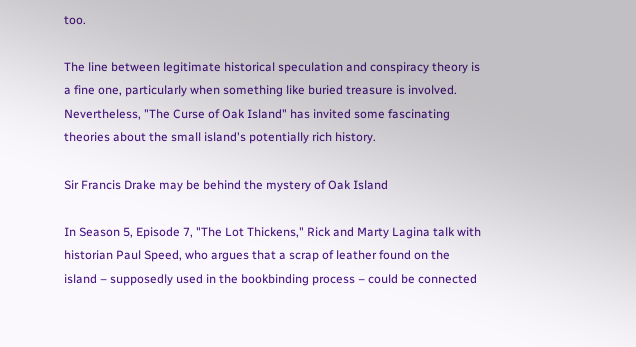too.

The line between legitimate historical speculation and conspiracy theory is a fine one, particularly when something like buried treasure is involved. Nevertheless, "The Curse of Oak Island" has invited some fascinating theories about the small island's potentially rich history.

Sir Francis Drake may be behind the mystery of Oak Island

In Season 5, Episode 7, "The Lot Thickens," Rick and Marty Lagina talk with historian Paul Speed, who argues that a scrap of leather found on the island – supposedly used in the bookbinding process – could be connected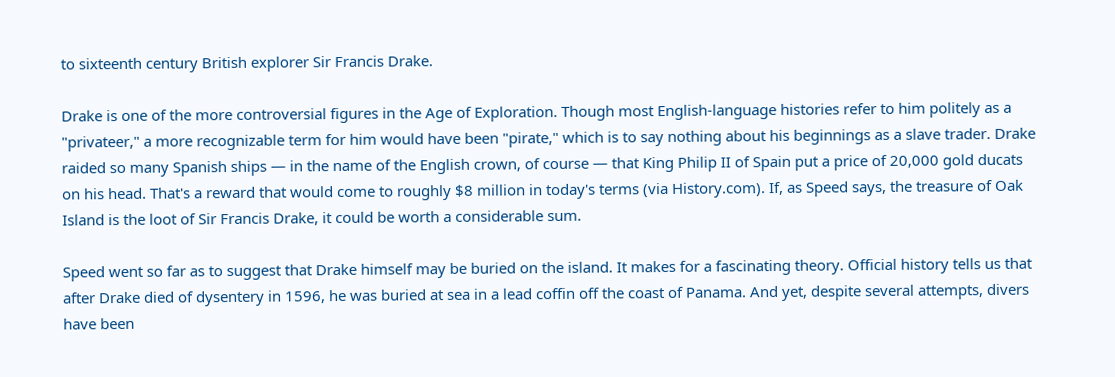to sixteenth century British explorer Sir Francis Drake.

Drake is one of the more controversial figures in the Age of Exploration. Though most English-language histories refer to him politely as a "privateer," a more recognizable term for him would have been "pirate," which is to say nothing about his beginnings as a slave trader. Drake raided so many Spanish ships — in the name of the English crown, of course — that King Philip II of Spain put a price of 20,000 gold ducats on his head. That's a reward that would come to roughly $8 million in today's terms (via History.com). If, as Speed says, the treasure of Oak Island is the loot of Sir Francis Drake, it could be worth a considerable sum.

Speed went so far as to suggest that Drake himself may be buried on the island. It makes for a fascinating theory. Official history tells us that after Drake died of dysentery in 1596, he was buried at sea in a lead coffin off the coast of Panama. And yet, despite several attempts, divers have been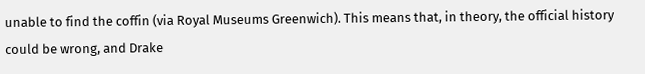unable to find the coffin (via Royal Museums Greenwich). This means that, in theory, the official history could be wrong, and Drake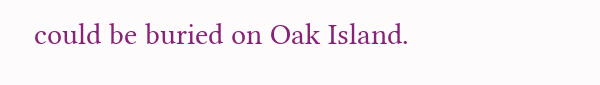could be buried on Oak Island.